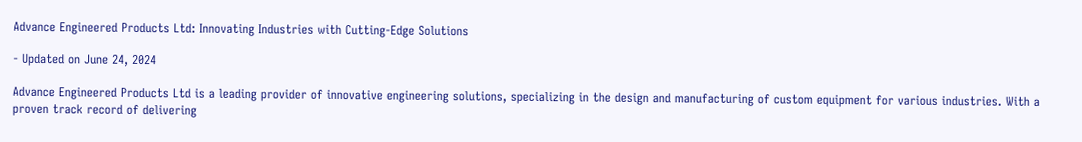Advance Engineered Products Ltd: Innovating Industries with Cutting-Edge Solutions

- Updated on June 24, 2024

Advance Engineered Products Ltd is a leading provider of innovative engineering solutions, specializing in the design and manufacturing of custom equipment for various industries. With a proven track record of delivering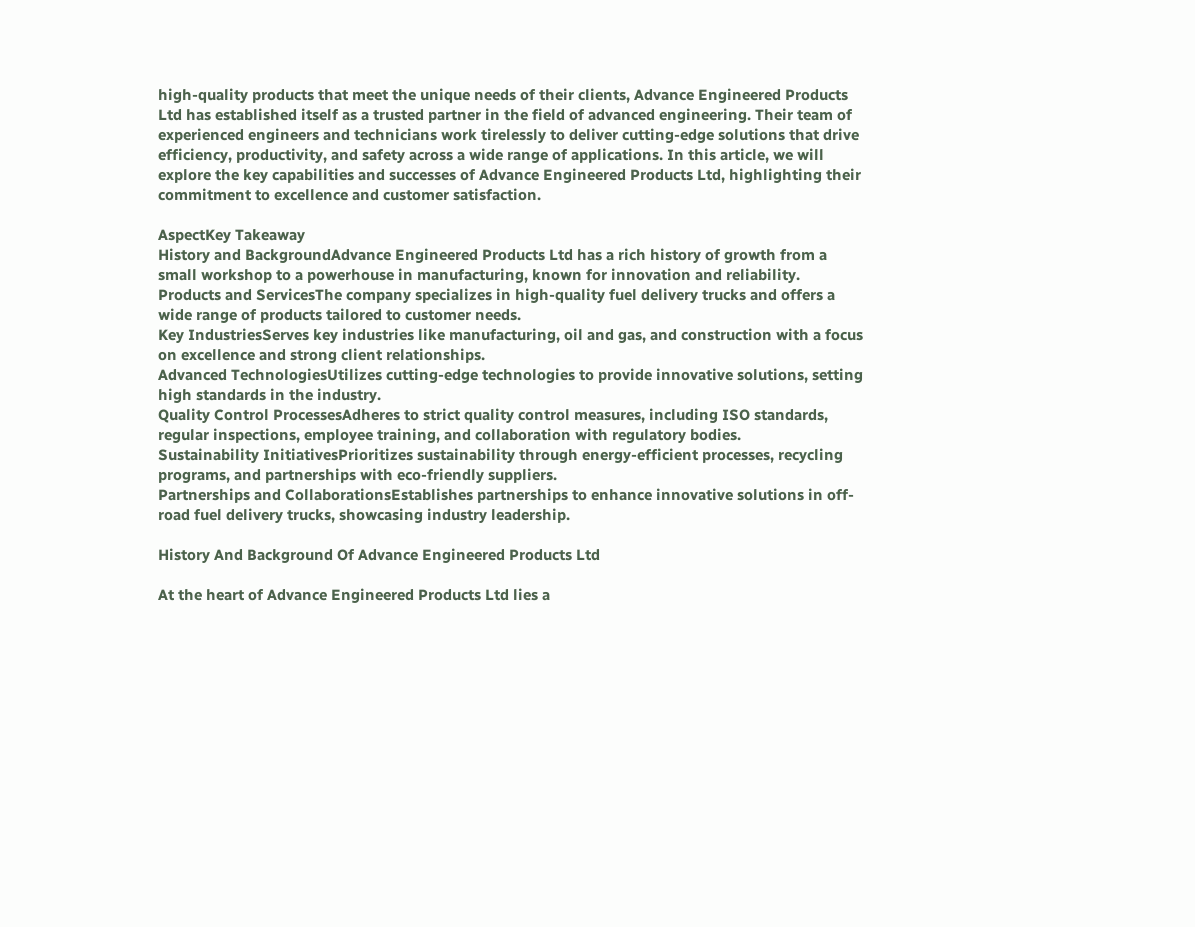high-quality products that meet the unique needs of their clients, Advance Engineered Products Ltd has established itself as a trusted partner in the field of advanced engineering. Their team of experienced engineers and technicians work tirelessly to deliver cutting-edge solutions that drive efficiency, productivity, and safety across a wide range of applications. In this article, we will explore the key capabilities and successes of Advance Engineered Products Ltd, highlighting their commitment to excellence and customer satisfaction.

AspectKey Takeaway
History and BackgroundAdvance Engineered Products Ltd has a rich history of growth from a small workshop to a powerhouse in manufacturing, known for innovation and reliability.
Products and ServicesThe company specializes in high-quality fuel delivery trucks and offers a wide range of products tailored to customer needs.
Key IndustriesServes key industries like manufacturing, oil and gas, and construction with a focus on excellence and strong client relationships.
Advanced TechnologiesUtilizes cutting-edge technologies to provide innovative solutions, setting high standards in the industry.
Quality Control ProcessesAdheres to strict quality control measures, including ISO standards, regular inspections, employee training, and collaboration with regulatory bodies.
Sustainability InitiativesPrioritizes sustainability through energy-efficient processes, recycling programs, and partnerships with eco-friendly suppliers.
Partnerships and CollaborationsEstablishes partnerships to enhance innovative solutions in off-road fuel delivery trucks, showcasing industry leadership.

History And Background Of Advance Engineered Products Ltd

At the heart of Advance Engineered Products Ltd lies a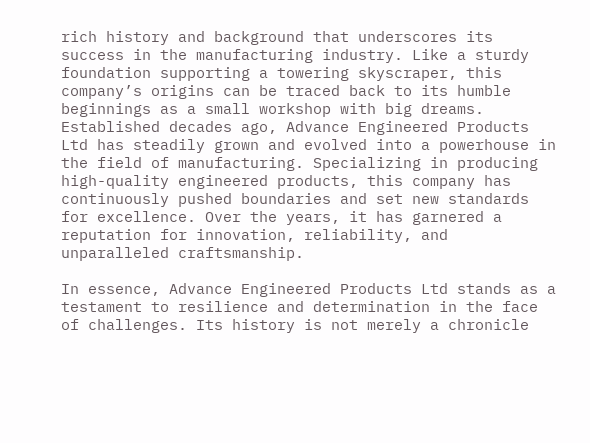rich history and background that underscores its success in the manufacturing industry. Like a sturdy foundation supporting a towering skyscraper, this company’s origins can be traced back to its humble beginnings as a small workshop with big dreams. Established decades ago, Advance Engineered Products Ltd has steadily grown and evolved into a powerhouse in the field of manufacturing. Specializing in producing high-quality engineered products, this company has continuously pushed boundaries and set new standards for excellence. Over the years, it has garnered a reputation for innovation, reliability, and unparalleled craftsmanship.

In essence, Advance Engineered Products Ltd stands as a testament to resilience and determination in the face of challenges. Its history is not merely a chronicle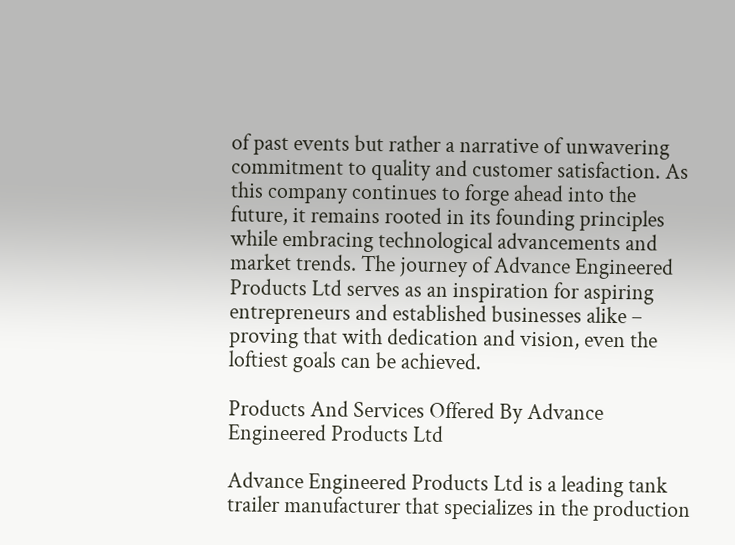of past events but rather a narrative of unwavering commitment to quality and customer satisfaction. As this company continues to forge ahead into the future, it remains rooted in its founding principles while embracing technological advancements and market trends. The journey of Advance Engineered Products Ltd serves as an inspiration for aspiring entrepreneurs and established businesses alike – proving that with dedication and vision, even the loftiest goals can be achieved.

Products And Services Offered By Advance Engineered Products Ltd

Advance Engineered Products Ltd is a leading tank trailer manufacturer that specializes in the production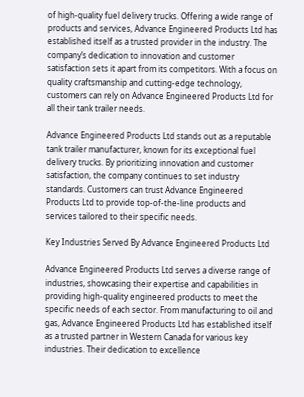of high-quality fuel delivery trucks. Offering a wide range of products and services, Advance Engineered Products Ltd has established itself as a trusted provider in the industry. The company’s dedication to innovation and customer satisfaction sets it apart from its competitors. With a focus on quality craftsmanship and cutting-edge technology, customers can rely on Advance Engineered Products Ltd for all their tank trailer needs.

Advance Engineered Products Ltd stands out as a reputable tank trailer manufacturer, known for its exceptional fuel delivery trucks. By prioritizing innovation and customer satisfaction, the company continues to set industry standards. Customers can trust Advance Engineered Products Ltd to provide top-of-the-line products and services tailored to their specific needs.

Key Industries Served By Advance Engineered Products Ltd

Advance Engineered Products Ltd serves a diverse range of industries, showcasing their expertise and capabilities in providing high-quality engineered products to meet the specific needs of each sector. From manufacturing to oil and gas, Advance Engineered Products Ltd has established itself as a trusted partner in Western Canada for various key industries. Their dedication to excellence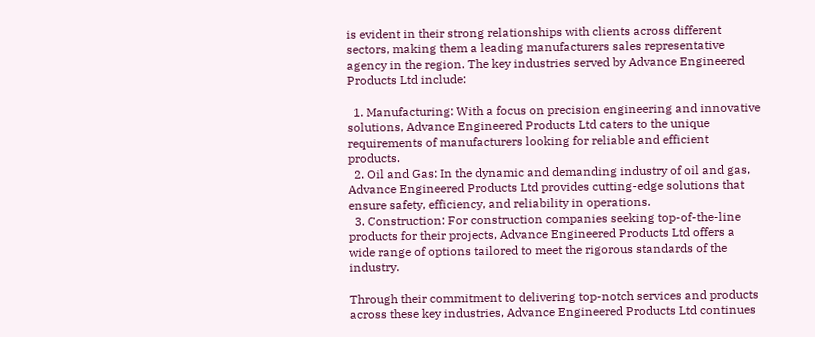is evident in their strong relationships with clients across different sectors, making them a leading manufacturers sales representative agency in the region. The key industries served by Advance Engineered Products Ltd include:

  1. Manufacturing: With a focus on precision engineering and innovative solutions, Advance Engineered Products Ltd caters to the unique requirements of manufacturers looking for reliable and efficient products.
  2. Oil and Gas: In the dynamic and demanding industry of oil and gas, Advance Engineered Products Ltd provides cutting-edge solutions that ensure safety, efficiency, and reliability in operations.
  3. Construction: For construction companies seeking top-of-the-line products for their projects, Advance Engineered Products Ltd offers a wide range of options tailored to meet the rigorous standards of the industry.

Through their commitment to delivering top-notch services and products across these key industries, Advance Engineered Products Ltd continues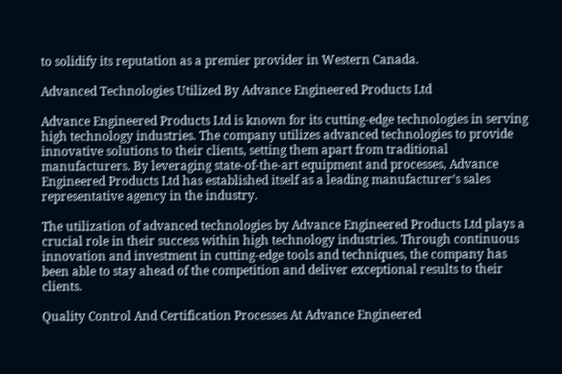to solidify its reputation as a premier provider in Western Canada.

Advanced Technologies Utilized By Advance Engineered Products Ltd

Advance Engineered Products Ltd is known for its cutting-edge technologies in serving high technology industries. The company utilizes advanced technologies to provide innovative solutions to their clients, setting them apart from traditional manufacturers. By leveraging state-of-the-art equipment and processes, Advance Engineered Products Ltd has established itself as a leading manufacturer’s sales representative agency in the industry.

The utilization of advanced technologies by Advance Engineered Products Ltd plays a crucial role in their success within high technology industries. Through continuous innovation and investment in cutting-edge tools and techniques, the company has been able to stay ahead of the competition and deliver exceptional results to their clients.

Quality Control And Certification Processes At Advance Engineered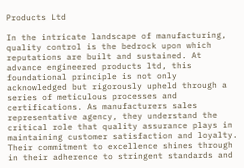Products Ltd

In the intricate landscape of manufacturing, quality control is the bedrock upon which reputations are built and sustained. At advance engineered products ltd, this foundational principle is not only acknowledged but rigorously upheld through a series of meticulous processes and certifications. As manufacturers sales representative agency, they understand the critical role that quality assurance plays in maintaining customer satisfaction and loyalty. Their commitment to excellence shines through in their adherence to stringent standards and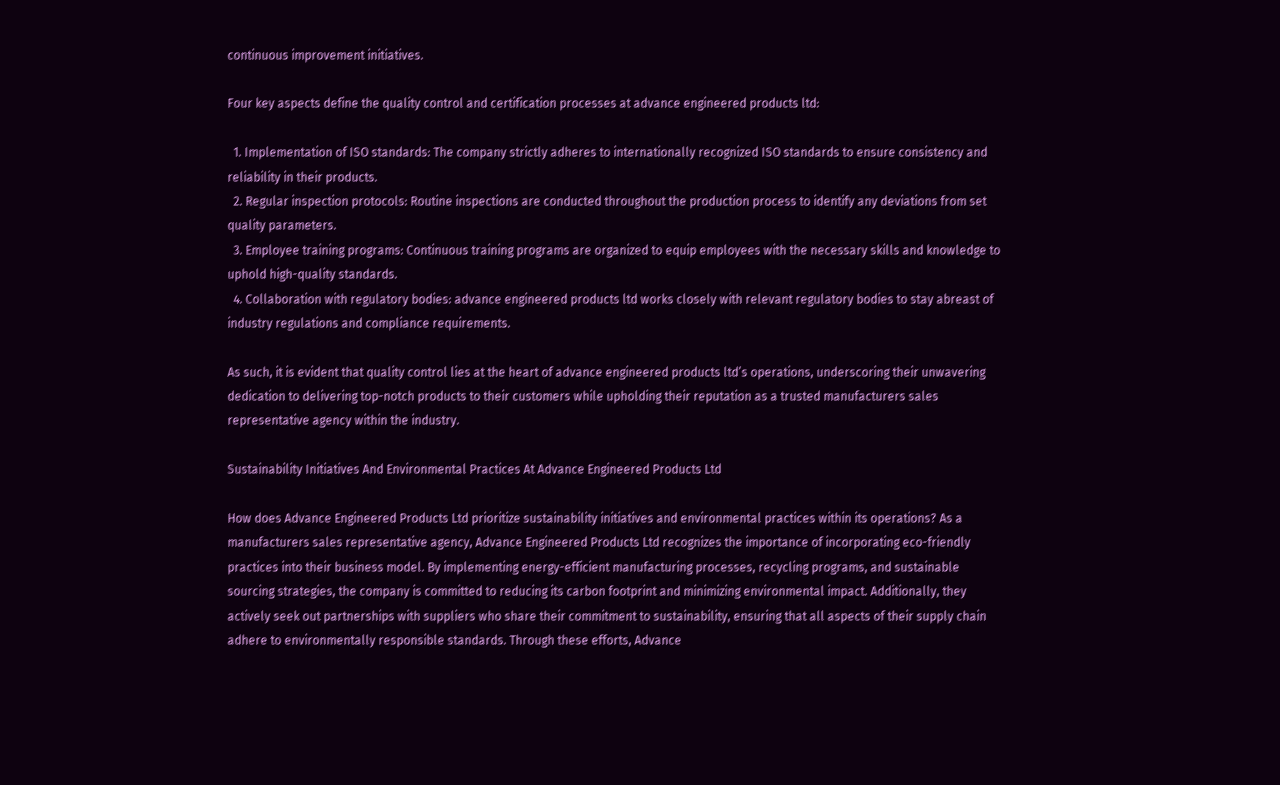continuous improvement initiatives.

Four key aspects define the quality control and certification processes at advance engineered products ltd:

  1. Implementation of ISO standards: The company strictly adheres to internationally recognized ISO standards to ensure consistency and reliability in their products.
  2. Regular inspection protocols: Routine inspections are conducted throughout the production process to identify any deviations from set quality parameters.
  3. Employee training programs: Continuous training programs are organized to equip employees with the necessary skills and knowledge to uphold high-quality standards.
  4. Collaboration with regulatory bodies: advance engineered products ltd works closely with relevant regulatory bodies to stay abreast of industry regulations and compliance requirements.

As such, it is evident that quality control lies at the heart of advance engineered products ltd’s operations, underscoring their unwavering dedication to delivering top-notch products to their customers while upholding their reputation as a trusted manufacturers sales representative agency within the industry.

Sustainability Initiatives And Environmental Practices At Advance Engineered Products Ltd

How does Advance Engineered Products Ltd prioritize sustainability initiatives and environmental practices within its operations? As a manufacturers sales representative agency, Advance Engineered Products Ltd recognizes the importance of incorporating eco-friendly practices into their business model. By implementing energy-efficient manufacturing processes, recycling programs, and sustainable sourcing strategies, the company is committed to reducing its carbon footprint and minimizing environmental impact. Additionally, they actively seek out partnerships with suppliers who share their commitment to sustainability, ensuring that all aspects of their supply chain adhere to environmentally responsible standards. Through these efforts, Advance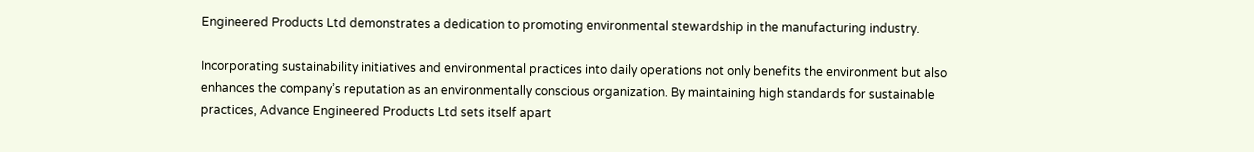Engineered Products Ltd demonstrates a dedication to promoting environmental stewardship in the manufacturing industry.

Incorporating sustainability initiatives and environmental practices into daily operations not only benefits the environment but also enhances the company’s reputation as an environmentally conscious organization. By maintaining high standards for sustainable practices, Advance Engineered Products Ltd sets itself apart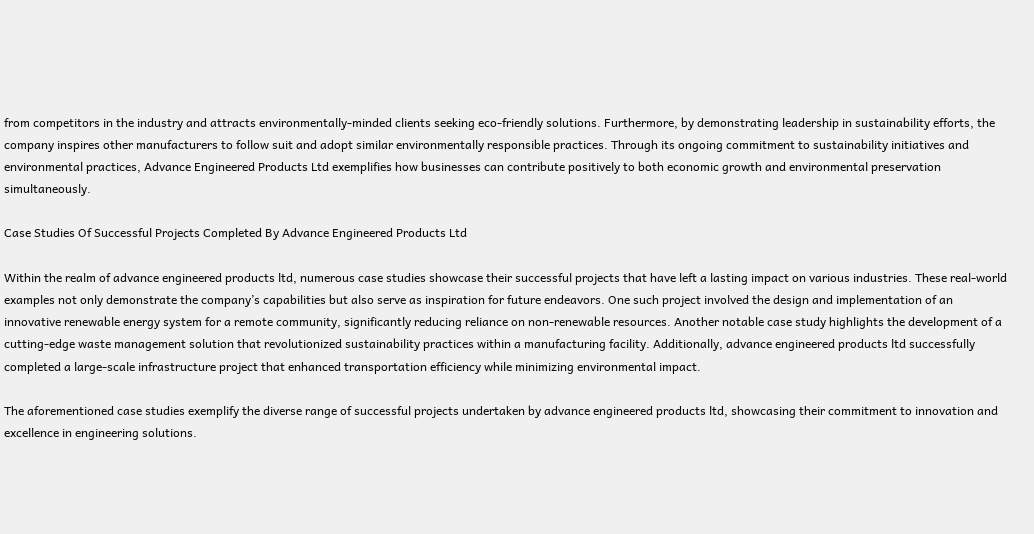from competitors in the industry and attracts environmentally-minded clients seeking eco-friendly solutions. Furthermore, by demonstrating leadership in sustainability efforts, the company inspires other manufacturers to follow suit and adopt similar environmentally responsible practices. Through its ongoing commitment to sustainability initiatives and environmental practices, Advance Engineered Products Ltd exemplifies how businesses can contribute positively to both economic growth and environmental preservation simultaneously.

Case Studies Of Successful Projects Completed By Advance Engineered Products Ltd

Within the realm of advance engineered products ltd, numerous case studies showcase their successful projects that have left a lasting impact on various industries. These real-world examples not only demonstrate the company’s capabilities but also serve as inspiration for future endeavors. One such project involved the design and implementation of an innovative renewable energy system for a remote community, significantly reducing reliance on non-renewable resources. Another notable case study highlights the development of a cutting-edge waste management solution that revolutionized sustainability practices within a manufacturing facility. Additionally, advance engineered products ltd successfully completed a large-scale infrastructure project that enhanced transportation efficiency while minimizing environmental impact.

The aforementioned case studies exemplify the diverse range of successful projects undertaken by advance engineered products ltd, showcasing their commitment to innovation and excellence in engineering solutions.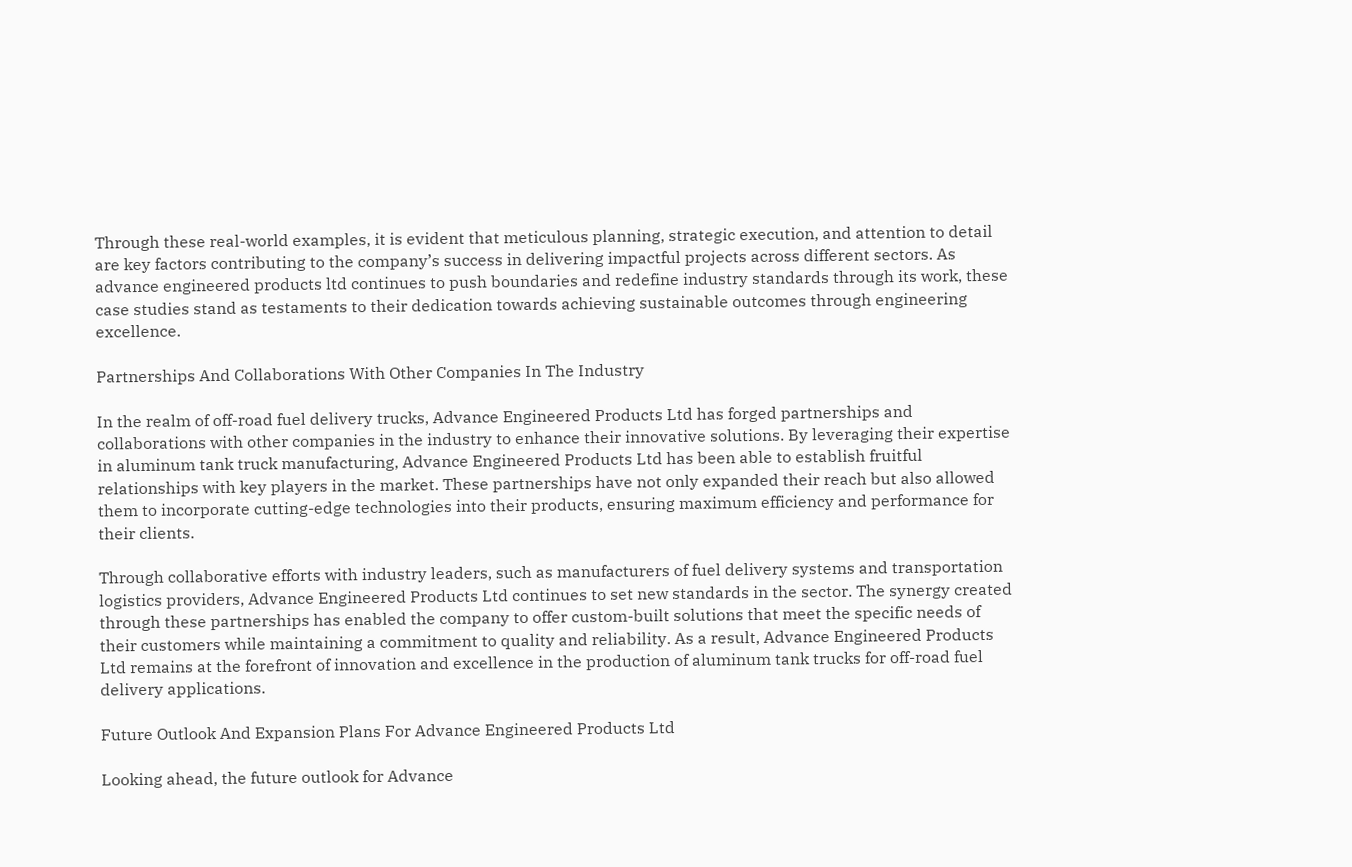Through these real-world examples, it is evident that meticulous planning, strategic execution, and attention to detail are key factors contributing to the company’s success in delivering impactful projects across different sectors. As advance engineered products ltd continues to push boundaries and redefine industry standards through its work, these case studies stand as testaments to their dedication towards achieving sustainable outcomes through engineering excellence.

Partnerships And Collaborations With Other Companies In The Industry

In the realm of off-road fuel delivery trucks, Advance Engineered Products Ltd has forged partnerships and collaborations with other companies in the industry to enhance their innovative solutions. By leveraging their expertise in aluminum tank truck manufacturing, Advance Engineered Products Ltd has been able to establish fruitful relationships with key players in the market. These partnerships have not only expanded their reach but also allowed them to incorporate cutting-edge technologies into their products, ensuring maximum efficiency and performance for their clients.

Through collaborative efforts with industry leaders, such as manufacturers of fuel delivery systems and transportation logistics providers, Advance Engineered Products Ltd continues to set new standards in the sector. The synergy created through these partnerships has enabled the company to offer custom-built solutions that meet the specific needs of their customers while maintaining a commitment to quality and reliability. As a result, Advance Engineered Products Ltd remains at the forefront of innovation and excellence in the production of aluminum tank trucks for off-road fuel delivery applications.

Future Outlook And Expansion Plans For Advance Engineered Products Ltd

Looking ahead, the future outlook for Advance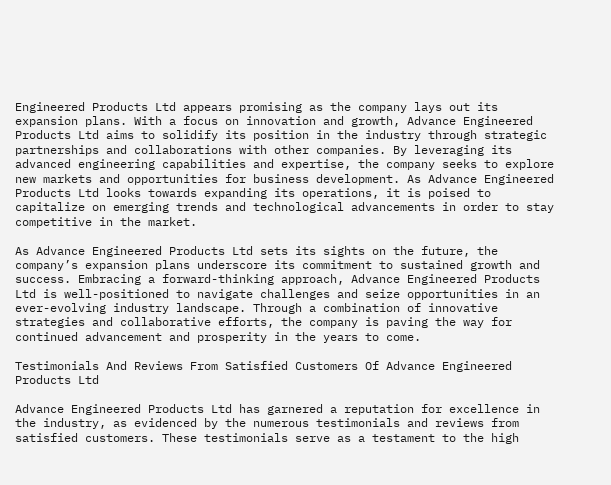Engineered Products Ltd appears promising as the company lays out its expansion plans. With a focus on innovation and growth, Advance Engineered Products Ltd aims to solidify its position in the industry through strategic partnerships and collaborations with other companies. By leveraging its advanced engineering capabilities and expertise, the company seeks to explore new markets and opportunities for business development. As Advance Engineered Products Ltd looks towards expanding its operations, it is poised to capitalize on emerging trends and technological advancements in order to stay competitive in the market.

As Advance Engineered Products Ltd sets its sights on the future, the company’s expansion plans underscore its commitment to sustained growth and success. Embracing a forward-thinking approach, Advance Engineered Products Ltd is well-positioned to navigate challenges and seize opportunities in an ever-evolving industry landscape. Through a combination of innovative strategies and collaborative efforts, the company is paving the way for continued advancement and prosperity in the years to come.

Testimonials And Reviews From Satisfied Customers Of Advance Engineered Products Ltd

Advance Engineered Products Ltd has garnered a reputation for excellence in the industry, as evidenced by the numerous testimonials and reviews from satisfied customers. These testimonials serve as a testament to the high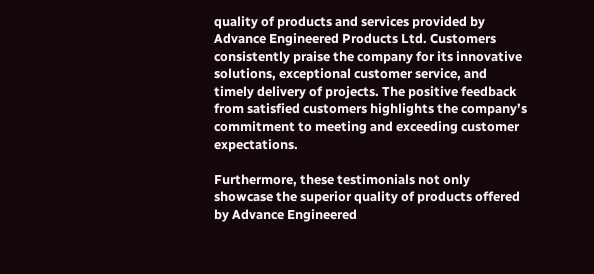quality of products and services provided by Advance Engineered Products Ltd. Customers consistently praise the company for its innovative solutions, exceptional customer service, and timely delivery of projects. The positive feedback from satisfied customers highlights the company’s commitment to meeting and exceeding customer expectations.

Furthermore, these testimonials not only showcase the superior quality of products offered by Advance Engineered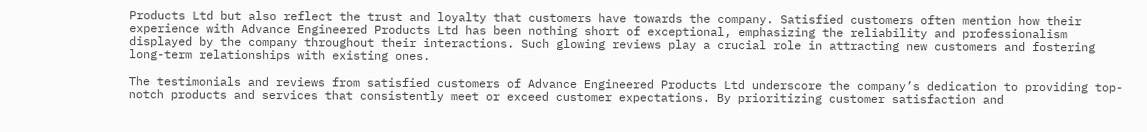Products Ltd but also reflect the trust and loyalty that customers have towards the company. Satisfied customers often mention how their experience with Advance Engineered Products Ltd has been nothing short of exceptional, emphasizing the reliability and professionalism displayed by the company throughout their interactions. Such glowing reviews play a crucial role in attracting new customers and fostering long-term relationships with existing ones.

The testimonials and reviews from satisfied customers of Advance Engineered Products Ltd underscore the company’s dedication to providing top-notch products and services that consistently meet or exceed customer expectations. By prioritizing customer satisfaction and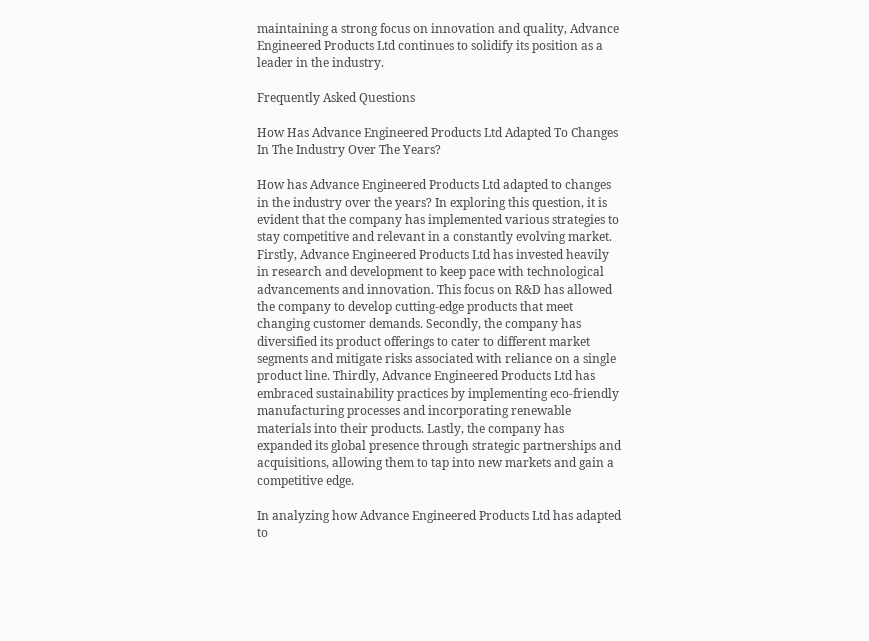maintaining a strong focus on innovation and quality, Advance Engineered Products Ltd continues to solidify its position as a leader in the industry.

Frequently Asked Questions

How Has Advance Engineered Products Ltd Adapted To Changes In The Industry Over The Years?

How has Advance Engineered Products Ltd adapted to changes in the industry over the years? In exploring this question, it is evident that the company has implemented various strategies to stay competitive and relevant in a constantly evolving market. Firstly, Advance Engineered Products Ltd has invested heavily in research and development to keep pace with technological advancements and innovation. This focus on R&D has allowed the company to develop cutting-edge products that meet changing customer demands. Secondly, the company has diversified its product offerings to cater to different market segments and mitigate risks associated with reliance on a single product line. Thirdly, Advance Engineered Products Ltd has embraced sustainability practices by implementing eco-friendly manufacturing processes and incorporating renewable materials into their products. Lastly, the company has expanded its global presence through strategic partnerships and acquisitions, allowing them to tap into new markets and gain a competitive edge.

In analyzing how Advance Engineered Products Ltd has adapted to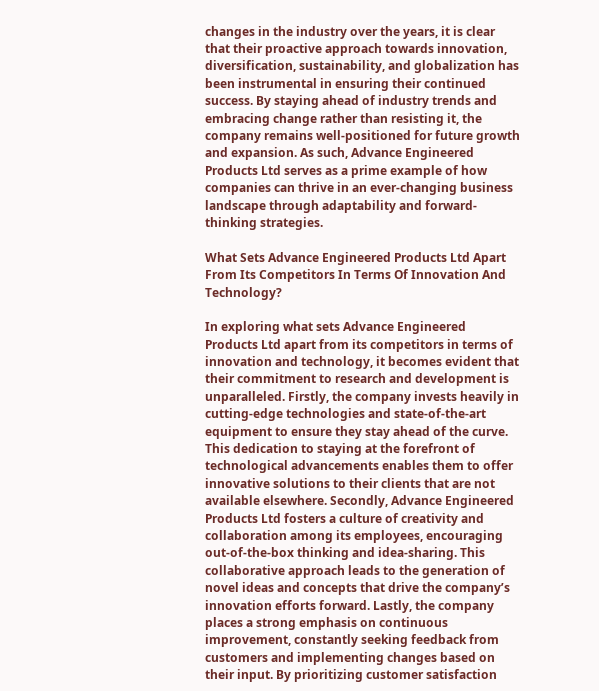changes in the industry over the years, it is clear that their proactive approach towards innovation, diversification, sustainability, and globalization has been instrumental in ensuring their continued success. By staying ahead of industry trends and embracing change rather than resisting it, the company remains well-positioned for future growth and expansion. As such, Advance Engineered Products Ltd serves as a prime example of how companies can thrive in an ever-changing business landscape through adaptability and forward-thinking strategies.

What Sets Advance Engineered Products Ltd Apart From Its Competitors In Terms Of Innovation And Technology?

In exploring what sets Advance Engineered Products Ltd apart from its competitors in terms of innovation and technology, it becomes evident that their commitment to research and development is unparalleled. Firstly, the company invests heavily in cutting-edge technologies and state-of-the-art equipment to ensure they stay ahead of the curve. This dedication to staying at the forefront of technological advancements enables them to offer innovative solutions to their clients that are not available elsewhere. Secondly, Advance Engineered Products Ltd fosters a culture of creativity and collaboration among its employees, encouraging out-of-the-box thinking and idea-sharing. This collaborative approach leads to the generation of novel ideas and concepts that drive the company’s innovation efforts forward. Lastly, the company places a strong emphasis on continuous improvement, constantly seeking feedback from customers and implementing changes based on their input. By prioritizing customer satisfaction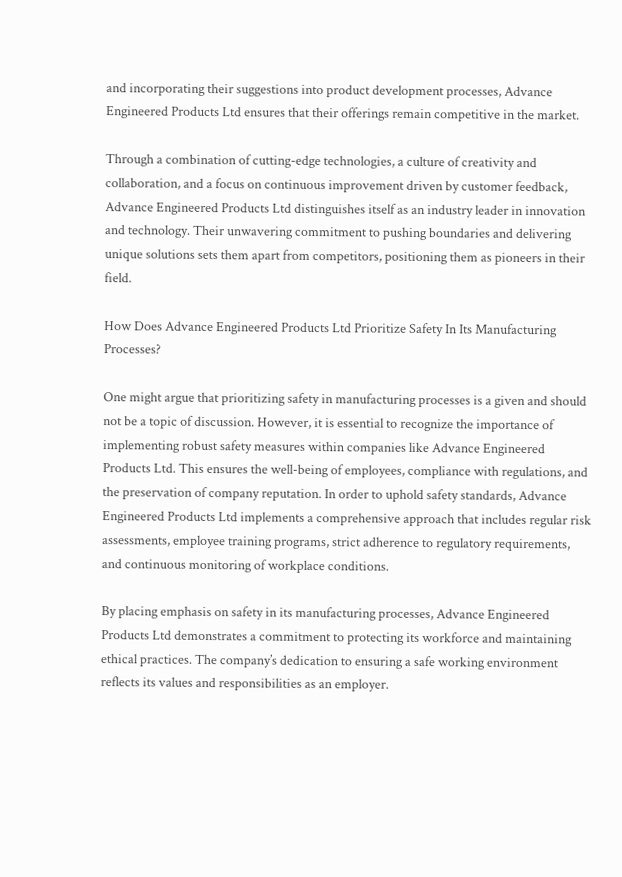and incorporating their suggestions into product development processes, Advance Engineered Products Ltd ensures that their offerings remain competitive in the market.

Through a combination of cutting-edge technologies, a culture of creativity and collaboration, and a focus on continuous improvement driven by customer feedback, Advance Engineered Products Ltd distinguishes itself as an industry leader in innovation and technology. Their unwavering commitment to pushing boundaries and delivering unique solutions sets them apart from competitors, positioning them as pioneers in their field.

How Does Advance Engineered Products Ltd Prioritize Safety In Its Manufacturing Processes?

One might argue that prioritizing safety in manufacturing processes is a given and should not be a topic of discussion. However, it is essential to recognize the importance of implementing robust safety measures within companies like Advance Engineered Products Ltd. This ensures the well-being of employees, compliance with regulations, and the preservation of company reputation. In order to uphold safety standards, Advance Engineered Products Ltd implements a comprehensive approach that includes regular risk assessments, employee training programs, strict adherence to regulatory requirements, and continuous monitoring of workplace conditions.

By placing emphasis on safety in its manufacturing processes, Advance Engineered Products Ltd demonstrates a commitment to protecting its workforce and maintaining ethical practices. The company’s dedication to ensuring a safe working environment reflects its values and responsibilities as an employer.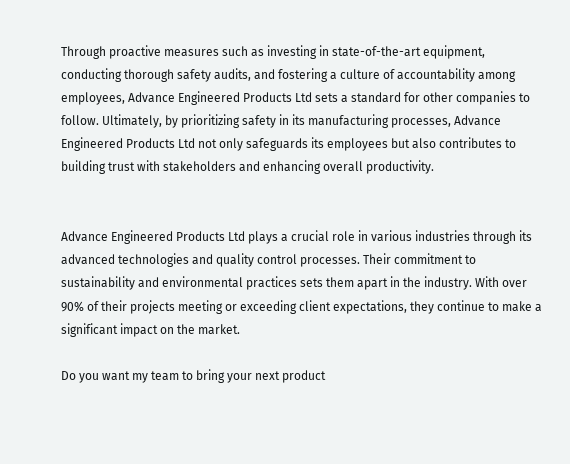Through proactive measures such as investing in state-of-the-art equipment, conducting thorough safety audits, and fostering a culture of accountability among employees, Advance Engineered Products Ltd sets a standard for other companies to follow. Ultimately, by prioritizing safety in its manufacturing processes, Advance Engineered Products Ltd not only safeguards its employees but also contributes to building trust with stakeholders and enhancing overall productivity.


Advance Engineered Products Ltd plays a crucial role in various industries through its advanced technologies and quality control processes. Their commitment to sustainability and environmental practices sets them apart in the industry. With over 90% of their projects meeting or exceeding client expectations, they continue to make a significant impact on the market.

Do you want my team to bring your next product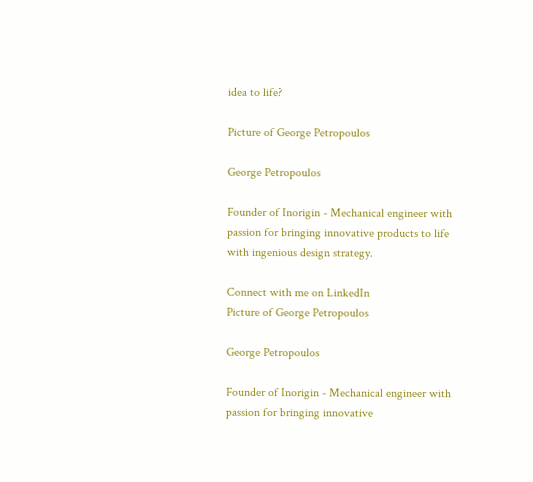idea to life?

Picture of George Petropoulos

George Petropoulos

Founder of Inorigin - Mechanical engineer with passion for bringing innovative products to life with ingenious design strategy.

Connect with me on LinkedIn
Picture of George Petropoulos

George Petropoulos

Founder of Inorigin - Mechanical engineer with passion for bringing innovative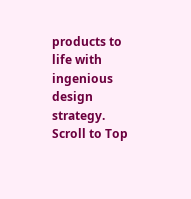products to life with ingenious design strategy.
Scroll to Top